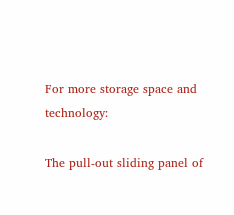For more storage space and technology:

The pull-out sliding panel of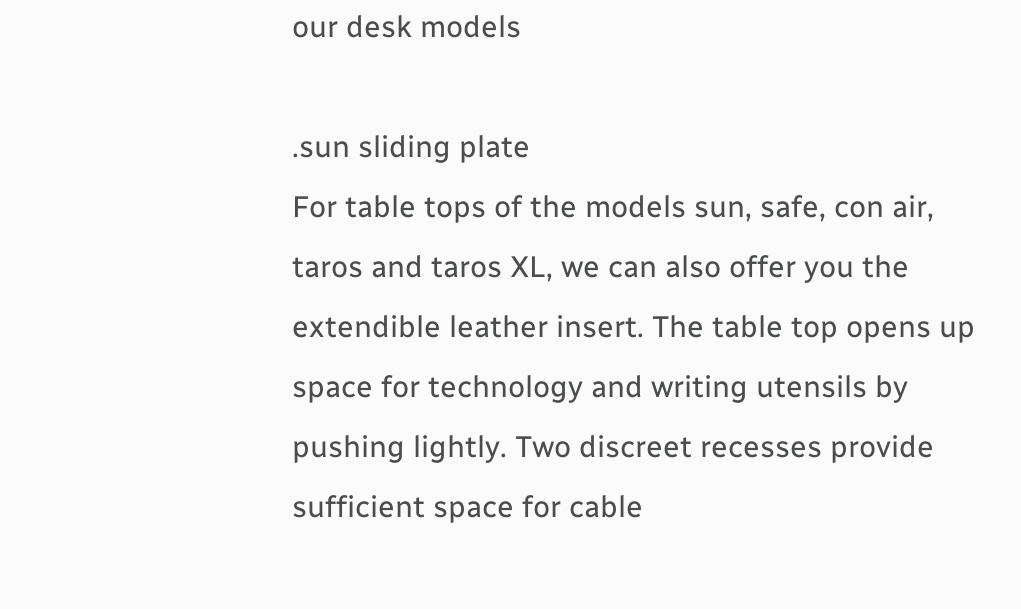our desk models

.sun sliding plate
For table tops of the models sun, safe, con air, taros and taros XL, we can also offer you the extendible leather insert. The table top opens up space for technology and writing utensils by pushing lightly. Two discreet recesses provide sufficient space for cable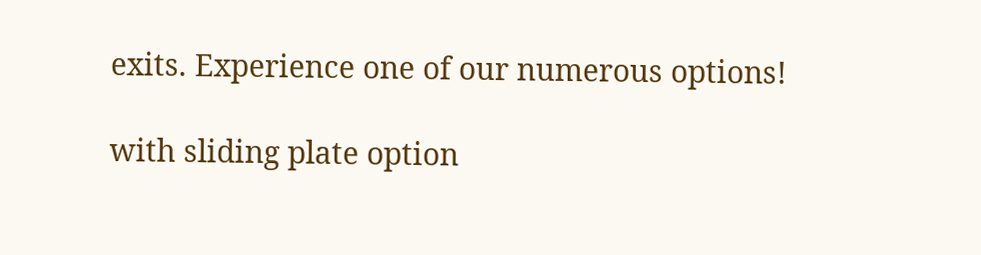exits. Experience one of our numerous options!

with sliding plate option